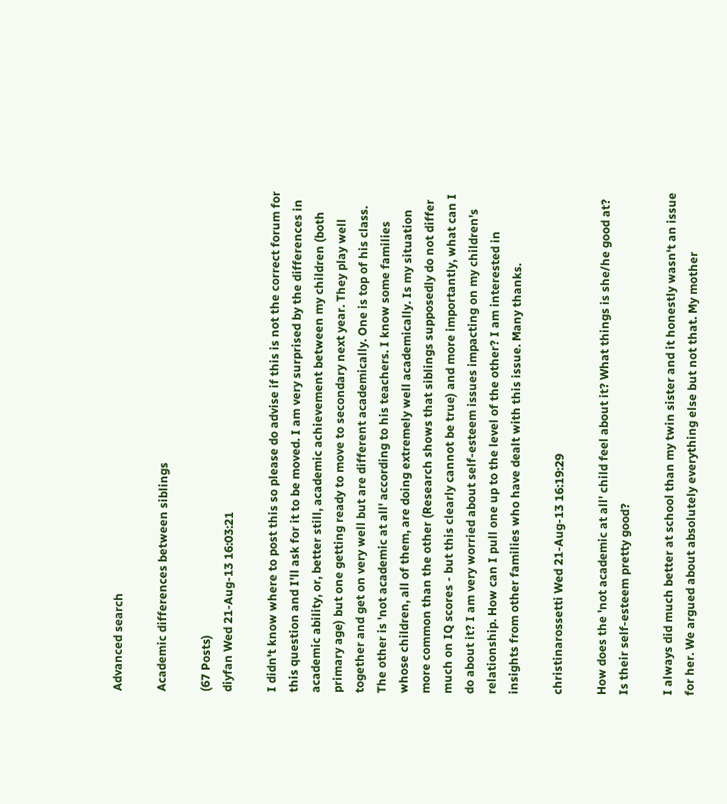Advanced search

Academic differences between siblings

(67 Posts)
diyfan Wed 21-Aug-13 16:03:21

I didn't know where to post this so please do advise if this is not the correct forum for this question and I'll ask for it to be moved. I am very surprised by the differences in academic ability, or, better still, academic achievement between my children (both primary age) but one getting ready to move to secondary next year. They play well together and get on very well but are different academically. One is top of his class. The other is 'not academic at all' according to his teachers. I know some families whose children, all of them, are doing extremely well academically. Is my situation more common than the other (Research shows that siblings supposedly do not differ much on IQ scores - but this clearly cannot be true) and more importantly, what can I do about it? I am very worried about self-esteem issues impacting on my children's relationship. How can I pull one up to the level of the other? I am interested in insights from other families who have dealt with this issue. Many thanks.

christinarossetti Wed 21-Aug-13 16:19:29

How does the 'not academic at all' child feel about it? What things is she/he good at? Is their self-esteem pretty good?

I always did much better at school than my twin sister and it honestly wasn't an issue for her. We argued about absolutely everything else but not that. My mother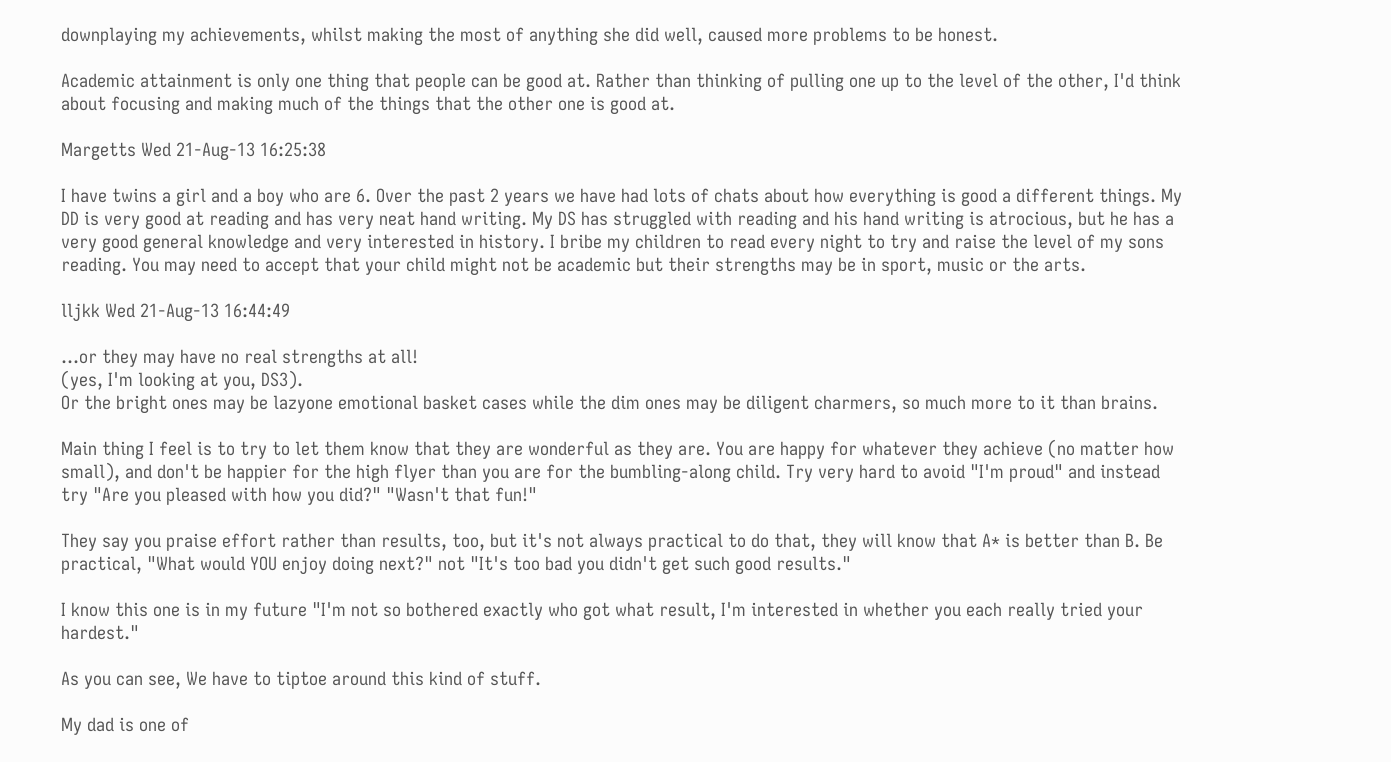downplaying my achievements, whilst making the most of anything she did well, caused more problems to be honest.

Academic attainment is only one thing that people can be good at. Rather than thinking of pulling one up to the level of the other, I'd think about focusing and making much of the things that the other one is good at.

Margetts Wed 21-Aug-13 16:25:38

I have twins a girl and a boy who are 6. Over the past 2 years we have had lots of chats about how everything is good a different things. My DD is very good at reading and has very neat hand writing. My DS has struggled with reading and his hand writing is atrocious, but he has a very good general knowledge and very interested in history. I bribe my children to read every night to try and raise the level of my sons reading. You may need to accept that your child might not be academic but their strengths may be in sport, music or the arts.

lljkk Wed 21-Aug-13 16:44:49

...or they may have no real strengths at all!
(yes, I'm looking at you, DS3).
Or the bright ones may be lazyone emotional basket cases while the dim ones may be diligent charmers, so much more to it than brains.

Main thing I feel is to try to let them know that they are wonderful as they are. You are happy for whatever they achieve (no matter how small), and don't be happier for the high flyer than you are for the bumbling-along child. Try very hard to avoid "I'm proud" and instead try "Are you pleased with how you did?" "Wasn't that fun!"

They say you praise effort rather than results, too, but it's not always practical to do that, they will know that A* is better than B. Be practical, "What would YOU enjoy doing next?" not "It's too bad you didn't get such good results."

I know this one is in my future "I'm not so bothered exactly who got what result, I'm interested in whether you each really tried your hardest."

As you can see, We have to tiptoe around this kind of stuff.

My dad is one of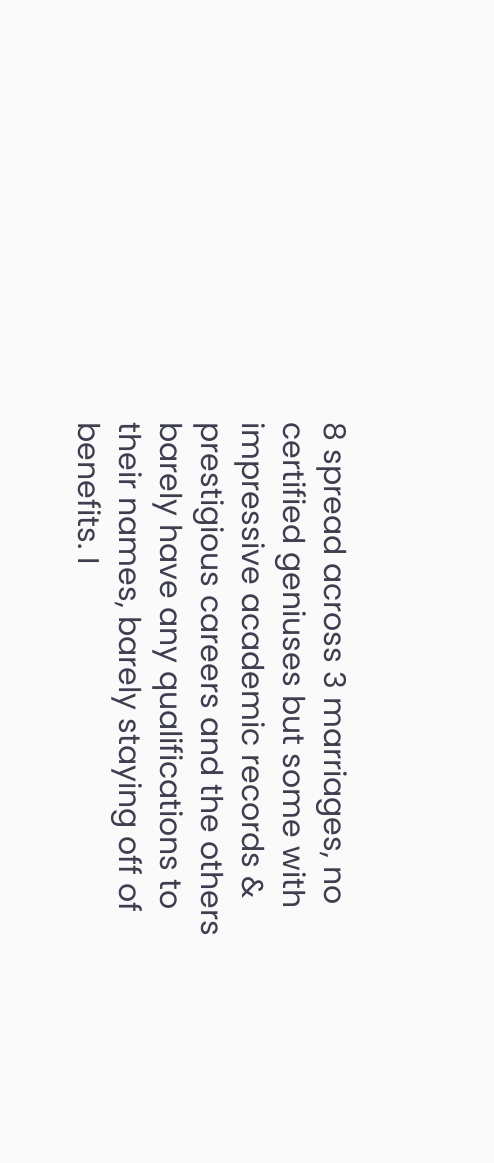8 spread across 3 marriages, no certified geniuses but some with impressive academic records & prestigious careers and the others barely have any qualifications to their names, barely staying off of benefits. I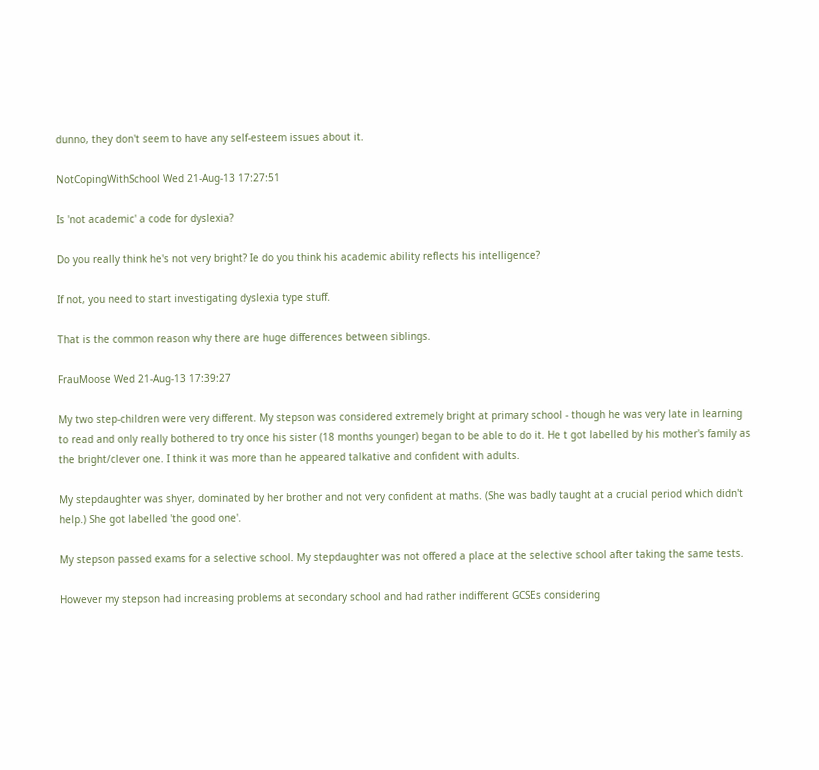dunno, they don't seem to have any self-esteem issues about it.

NotCopingWithSchool Wed 21-Aug-13 17:27:51

Is 'not academic' a code for dyslexia?

Do you really think he's not very bright? Ie do you think his academic ability reflects his intelligence?

If not, you need to start investigating dyslexia type stuff.

That is the common reason why there are huge differences between siblings.

FrauMoose Wed 21-Aug-13 17:39:27

My two step-children were very different. My stepson was considered extremely bright at primary school - though he was very late in learning to read and only really bothered to try once his sister (18 months younger) began to be able to do it. He t got labelled by his mother's family as the bright/clever one. I think it was more than he appeared talkative and confident with adults.

My stepdaughter was shyer, dominated by her brother and not very confident at maths. (She was badly taught at a crucial period which didn't help.) She got labelled 'the good one'.

My stepson passed exams for a selective school. My stepdaughter was not offered a place at the selective school after taking the same tests.

However my stepson had increasing problems at secondary school and had rather indifferent GCSEs considering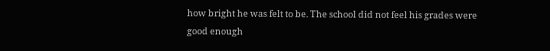how bright he was felt to be. The school did not feel his grades were good enough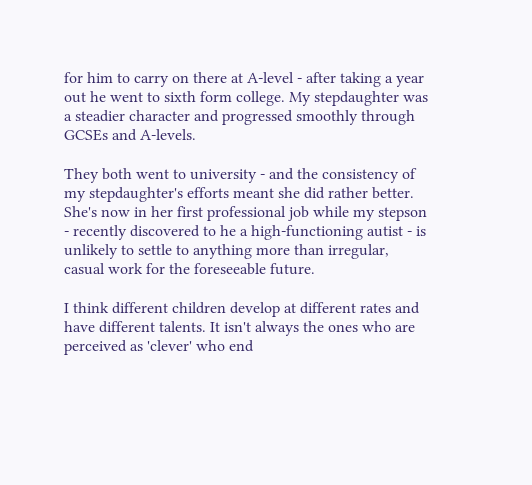for him to carry on there at A-level - after taking a year out he went to sixth form college. My stepdaughter was a steadier character and progressed smoothly through GCSEs and A-levels.

They both went to university - and the consistency of my stepdaughter's efforts meant she did rather better. She's now in her first professional job while my stepson - recently discovered to he a high-functioning autist - is unlikely to settle to anything more than irregular, casual work for the foreseeable future.

I think different children develop at different rates and have different talents. It isn't always the ones who are perceived as 'clever' who end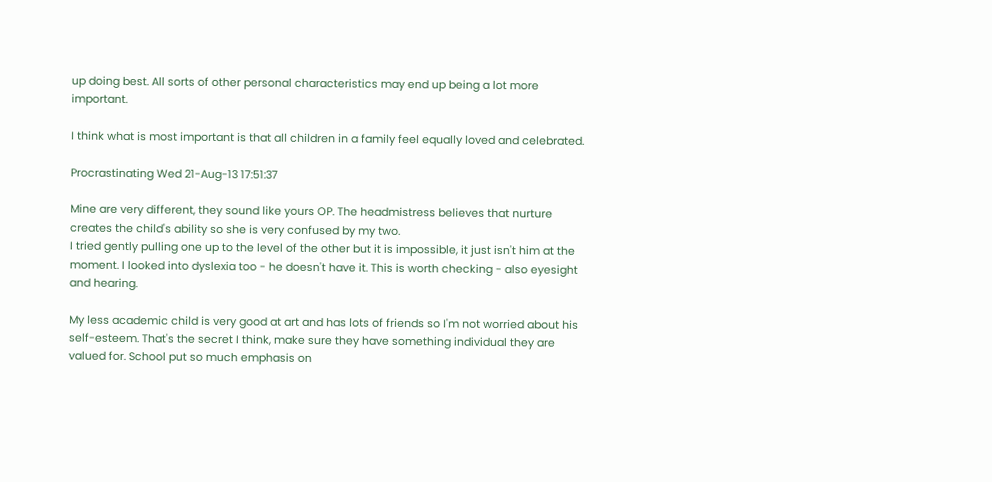up doing best. All sorts of other personal characteristics may end up being a lot more important.

I think what is most important is that all children in a family feel equally loved and celebrated.

Procrastinating Wed 21-Aug-13 17:51:37

Mine are very different, they sound like yours OP. The headmistress believes that nurture creates the child's ability so she is very confused by my two.
I tried gently pulling one up to the level of the other but it is impossible, it just isn't him at the moment. I looked into dyslexia too - he doesn't have it. This is worth checking - also eyesight and hearing.

My less academic child is very good at art and has lots of friends so I'm not worried about his self-esteem. That's the secret I think, make sure they have something individual they are valued for. School put so much emphasis on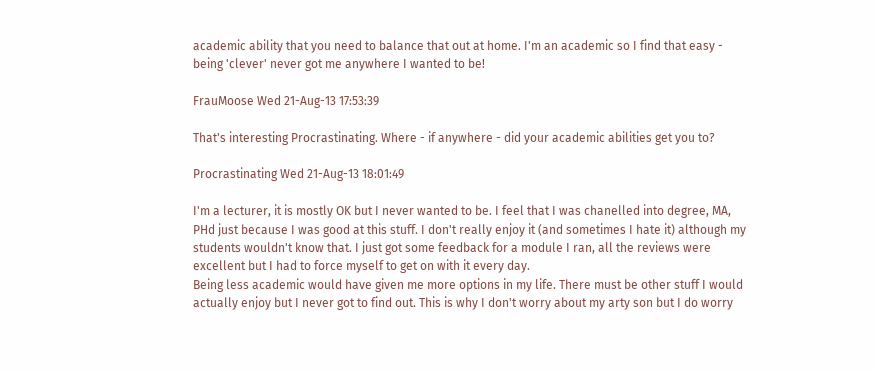academic ability that you need to balance that out at home. I'm an academic so I find that easy - being 'clever' never got me anywhere I wanted to be!

FrauMoose Wed 21-Aug-13 17:53:39

That's interesting Procrastinating. Where - if anywhere - did your academic abilities get you to?

Procrastinating Wed 21-Aug-13 18:01:49

I'm a lecturer, it is mostly OK but I never wanted to be. I feel that I was chanelled into degree, MA, PHd just because I was good at this stuff. I don't really enjoy it (and sometimes I hate it) although my students wouldn't know that. I just got some feedback for a module I ran, all the reviews were excellent but I had to force myself to get on with it every day.
Being less academic would have given me more options in my life. There must be other stuff I would actually enjoy but I never got to find out. This is why I don't worry about my arty son but I do worry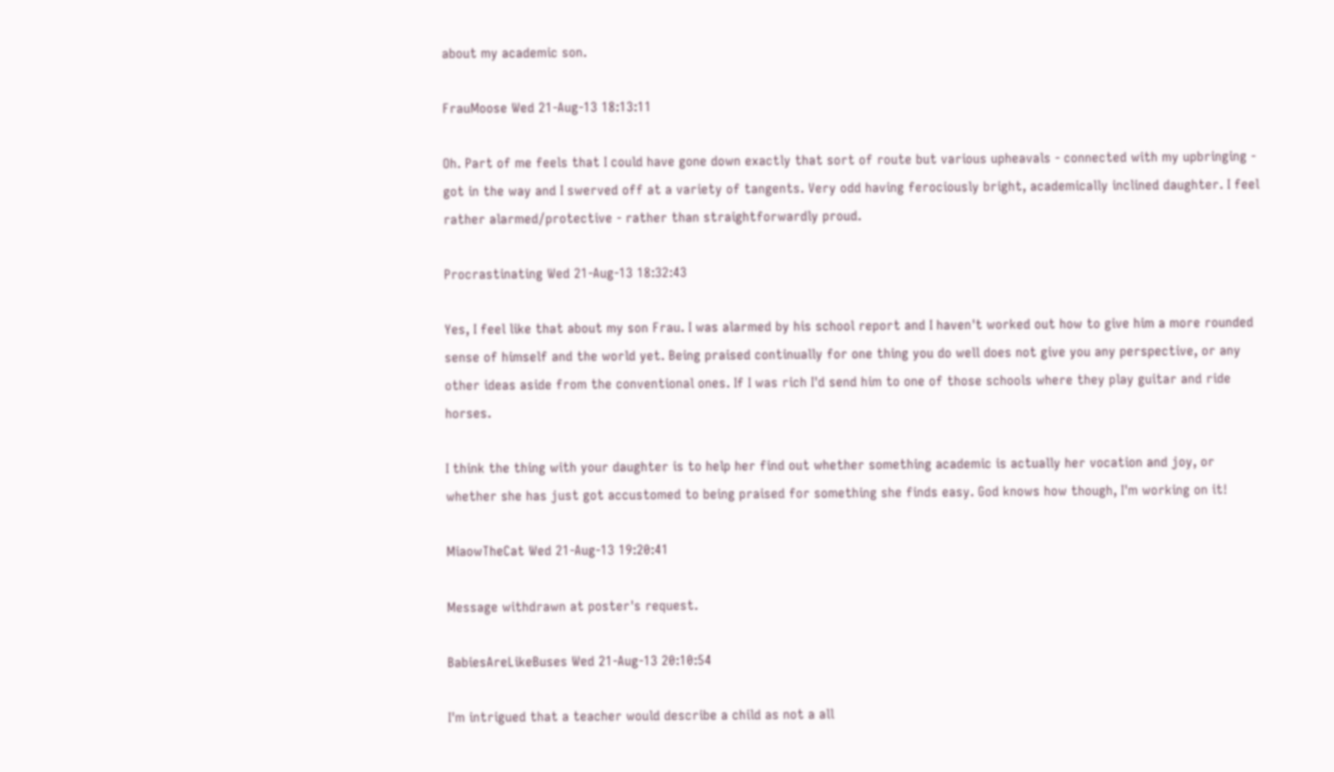about my academic son.

FrauMoose Wed 21-Aug-13 18:13:11

Oh. Part of me feels that I could have gone down exactly that sort of route but various upheavals - connected with my upbringing - got in the way and I swerved off at a variety of tangents. Very odd having ferociously bright, academically inclined daughter. I feel rather alarmed/protective - rather than straightforwardly proud.

Procrastinating Wed 21-Aug-13 18:32:43

Yes, I feel like that about my son Frau. I was alarmed by his school report and I haven't worked out how to give him a more rounded sense of himself and the world yet. Being praised continually for one thing you do well does not give you any perspective, or any other ideas aside from the conventional ones. If I was rich I'd send him to one of those schools where they play guitar and ride horses.

I think the thing with your daughter is to help her find out whether something academic is actually her vocation and joy, or whether she has just got accustomed to being praised for something she finds easy. God knows how though, I'm working on it!

MiaowTheCat Wed 21-Aug-13 19:20:41

Message withdrawn at poster's request.

BabiesAreLikeBuses Wed 21-Aug-13 20:10:54

I'm intrigued that a teacher would describe a child as not a all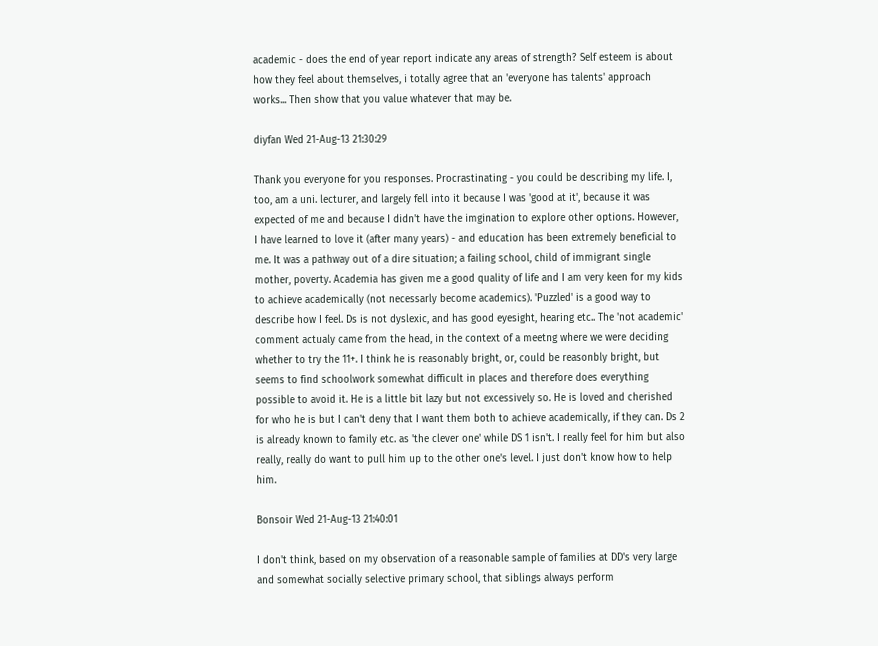academic - does the end of year report indicate any areas of strength? Self esteem is about how they feel about themselves, i totally agree that an 'everyone has talents' approach works... Then show that you value whatever that may be.

diyfan Wed 21-Aug-13 21:30:29

Thank you everyone for you responses. Procrastinating - you could be describing my life. I, too, am a uni. lecturer, and largely fell into it because I was 'good at it', because it was expected of me and because I didn't have the imgination to explore other options. However, I have learned to love it (after many years) - and education has been extremely beneficial to me. It was a pathway out of a dire situation; a failing school, child of immigrant single mother, poverty. Academia has given me a good quality of life and I am very keen for my kids to achieve academically (not necessarly become academics). 'Puzzled' is a good way to describe how I feel. Ds is not dyslexic, and has good eyesight, hearing etc.. The 'not academic' comment actualy came from the head, in the context of a meetng where we were deciding whether to try the 11+. I think he is reasonably bright, or, could be reasonbly bright, but seems to find schoolwork somewhat difficult in places and therefore does everything possible to avoid it. He is a little bit lazy but not excessively so. He is loved and cherished for who he is but I can't deny that I want them both to achieve academically, if they can. Ds 2 is already known to family etc. as 'the clever one' while DS 1 isn't. I really feel for him but also really, really do want to pull him up to the other one's level. I just don't know how to help him.

Bonsoir Wed 21-Aug-13 21:40:01

I don't think, based on my observation of a reasonable sample of families at DD's very large and somewhat socially selective primary school, that siblings always perform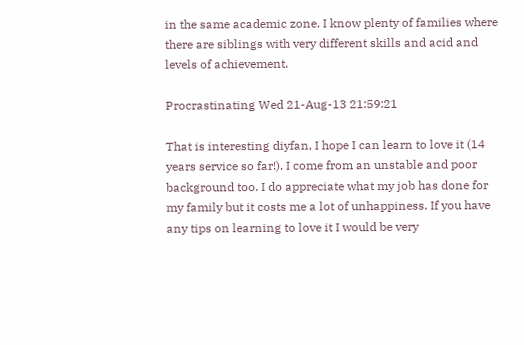in the same academic zone. I know plenty of families where there are siblings with very different skills and acid and levels of achievement.

Procrastinating Wed 21-Aug-13 21:59:21

That is interesting diyfan, I hope I can learn to love it (14 years service so far!). I come from an unstable and poor background too. I do appreciate what my job has done for my family but it costs me a lot of unhappiness. If you have any tips on learning to love it I would be very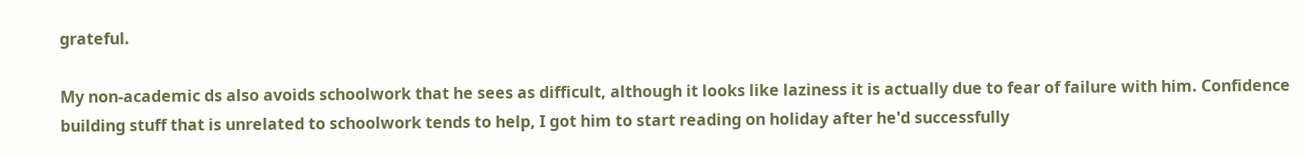grateful.

My non-academic ds also avoids schoolwork that he sees as difficult, although it looks like laziness it is actually due to fear of failure with him. Confidence building stuff that is unrelated to schoolwork tends to help, I got him to start reading on holiday after he'd successfully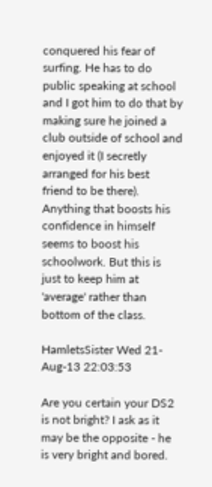conquered his fear of surfing. He has to do public speaking at school and I got him to do that by making sure he joined a club outside of school and enjoyed it (I secretly arranged for his best friend to be there). Anything that boosts his confidence in himself seems to boost his schoolwork. But this is just to keep him at 'average' rather than bottom of the class.

HamletsSister Wed 21-Aug-13 22:03:53

Are you certain your DS2 is not bright? I ask as it may be the opposite - he is very bright and bored.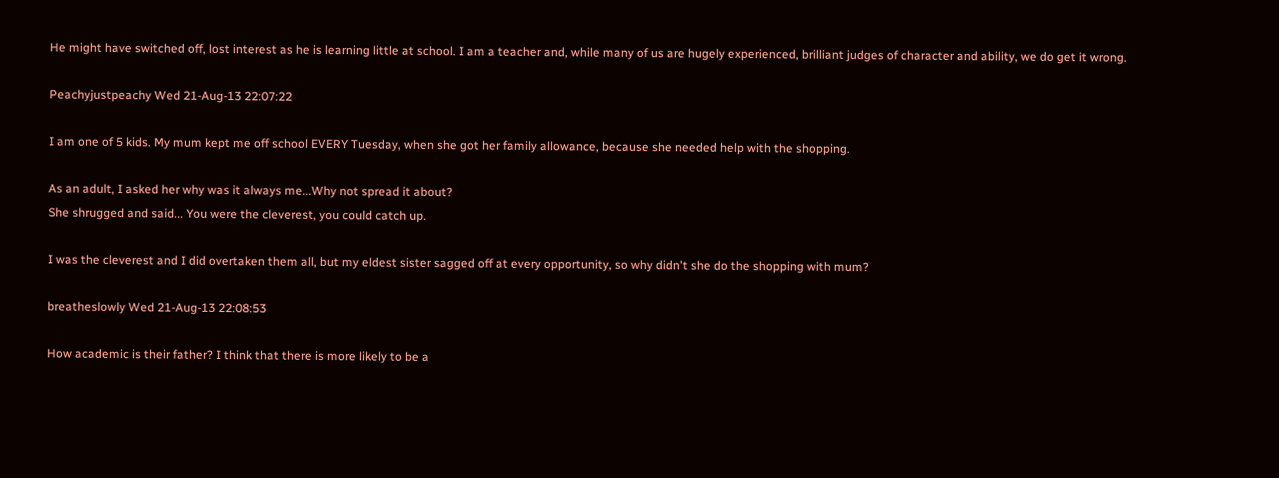He might have switched off, lost interest as he is learning little at school. I am a teacher and, while many of us are hugely experienced, brilliant judges of character and ability, we do get it wrong.

Peachyjustpeachy Wed 21-Aug-13 22:07:22

I am one of 5 kids. My mum kept me off school EVERY Tuesday, when she got her family allowance, because she needed help with the shopping.

As an adult, I asked her why was it always me...Why not spread it about?
She shrugged and said... You were the cleverest, you could catch up.

I was the cleverest and I did overtaken them all, but my eldest sister sagged off at every opportunity, so why didn't she do the shopping with mum?

breatheslowly Wed 21-Aug-13 22:08:53

How academic is their father? I think that there is more likely to be a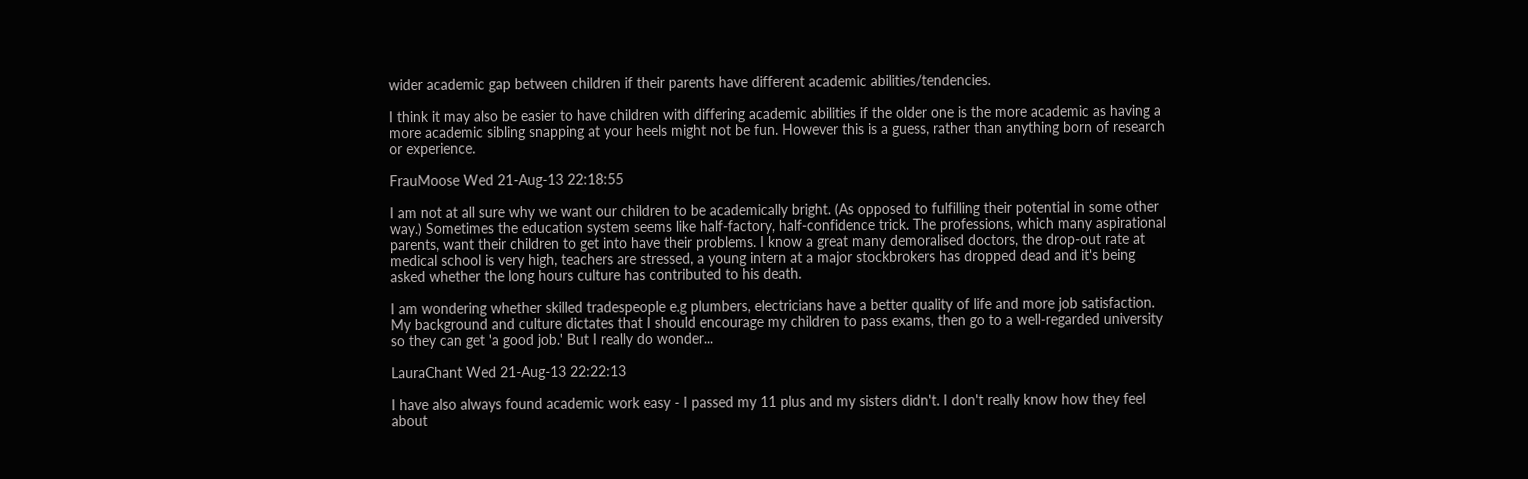wider academic gap between children if their parents have different academic abilities/tendencies.

I think it may also be easier to have children with differing academic abilities if the older one is the more academic as having a more academic sibling snapping at your heels might not be fun. However this is a guess, rather than anything born of research or experience.

FrauMoose Wed 21-Aug-13 22:18:55

I am not at all sure why we want our children to be academically bright. (As opposed to fulfilling their potential in some other way.) Sometimes the education system seems like half-factory, half-confidence trick. The professions, which many aspirational parents, want their children to get into have their problems. I know a great many demoralised doctors, the drop-out rate at medical school is very high, teachers are stressed, a young intern at a major stockbrokers has dropped dead and it's being asked whether the long hours culture has contributed to his death.

I am wondering whether skilled tradespeople e.g plumbers, electricians have a better quality of life and more job satisfaction. My background and culture dictates that I should encourage my children to pass exams, then go to a well-regarded university so they can get 'a good job.' But I really do wonder...

LauraChant Wed 21-Aug-13 22:22:13

I have also always found academic work easy - I passed my 11 plus and my sisters didn't. I don't really know how they feel about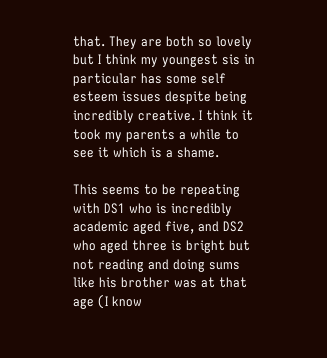that. They are both so lovely but I think my youngest sis in particular has some self esteem issues despite being incredibly creative. I think it took my parents a while to see it which is a shame.

This seems to be repeating with DS1 who is incredibly academic aged five, and DS2 who aged three is bright but not reading and doing sums like his brother was at that age (I know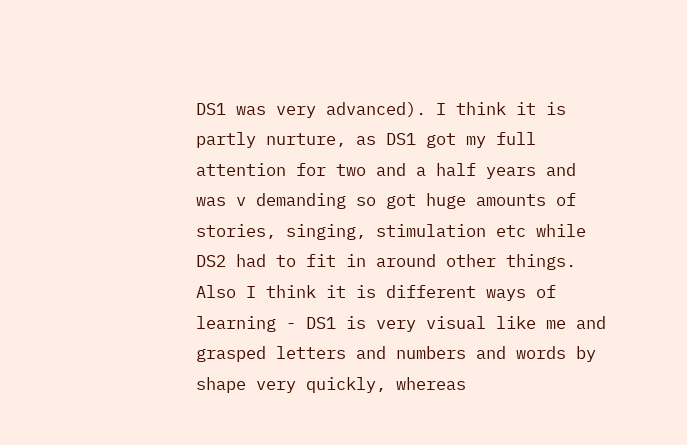DS1 was very advanced). I think it is partly nurture, as DS1 got my full attention for two and a half years and was v demanding so got huge amounts of stories, singing, stimulation etc while DS2 had to fit in around other things. Also I think it is different ways of learning - DS1 is very visual like me and grasped letters and numbers and words by shape very quickly, whereas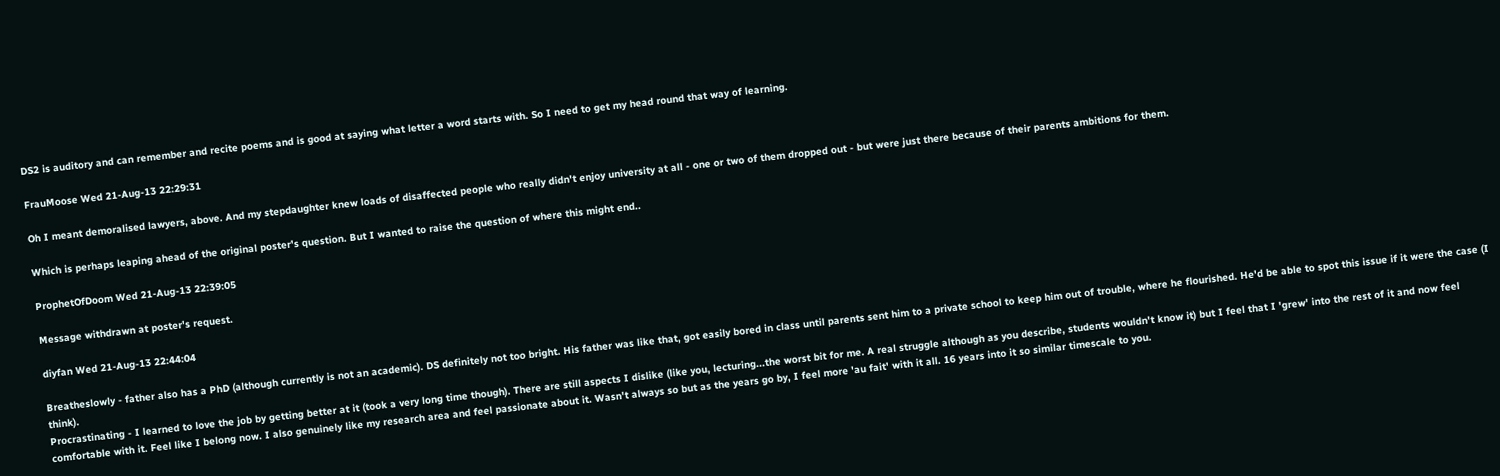DS2 is auditory and can remember and recite poems and is good at saying what letter a word starts with. So I need to get my head round that way of learning.

FrauMoose Wed 21-Aug-13 22:29:31

Oh I meant demoralised lawyers, above. And my stepdaughter knew loads of disaffected people who really didn't enjoy university at all - one or two of them dropped out - but were just there because of their parents ambitions for them.

Which is perhaps leaping ahead of the original poster's question. But I wanted to raise the question of where this might end..

ProphetOfDoom Wed 21-Aug-13 22:39:05

Message withdrawn at poster's request.

diyfan Wed 21-Aug-13 22:44:04

Breatheslowly - father also has a PhD (although currently is not an academic). DS definitely not too bright. His father was like that, got easily bored in class until parents sent him to a private school to keep him out of trouble, where he flourished. He'd be able to spot this issue if it were the case (I think).
Procrastinating - I learned to love the job by getting better at it (took a very long time though). There are still aspects I dislike (like you, lecturing...the worst bit for me. A real struggle although as you describe, students wouldn't know it) but I feel that I 'grew' into the rest of it and now feel comfortable with it. Feel like I belong now. I also genuinely like my research area and feel passionate about it. Wasn't always so but as the years go by, I feel more 'au fait' with it all. 16 years into it so similar timescale to you.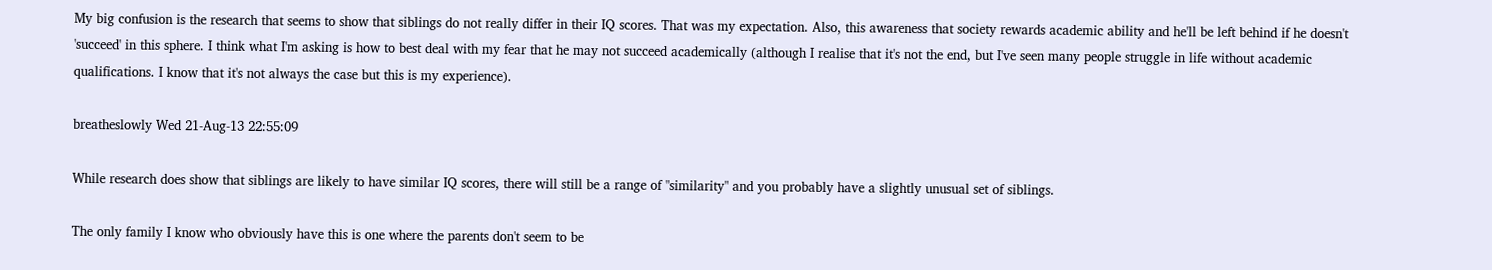My big confusion is the research that seems to show that siblings do not really differ in their IQ scores. That was my expectation. Also, this awareness that society rewards academic ability and he'll be left behind if he doesn't 'succeed' in this sphere. I think what I'm asking is how to best deal with my fear that he may not succeed academically (although I realise that it's not the end, but I've seen many people struggle in life without academic qualifications. I know that it's not always the case but this is my experience).

breatheslowly Wed 21-Aug-13 22:55:09

While research does show that siblings are likely to have similar IQ scores, there will still be a range of "similarity" and you probably have a slightly unusual set of siblings.

The only family I know who obviously have this is one where the parents don't seem to be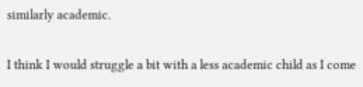similarly academic.

I think I would struggle a bit with a less academic child as I come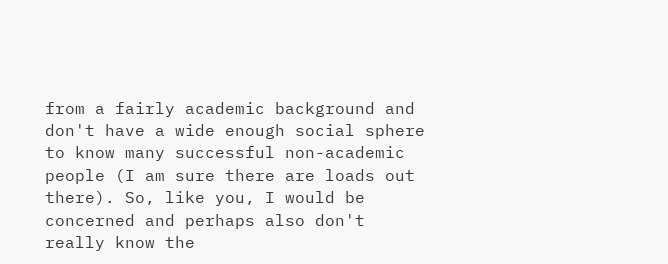from a fairly academic background and don't have a wide enough social sphere to know many successful non-academic people (I am sure there are loads out there). So, like you, I would be concerned and perhaps also don't really know the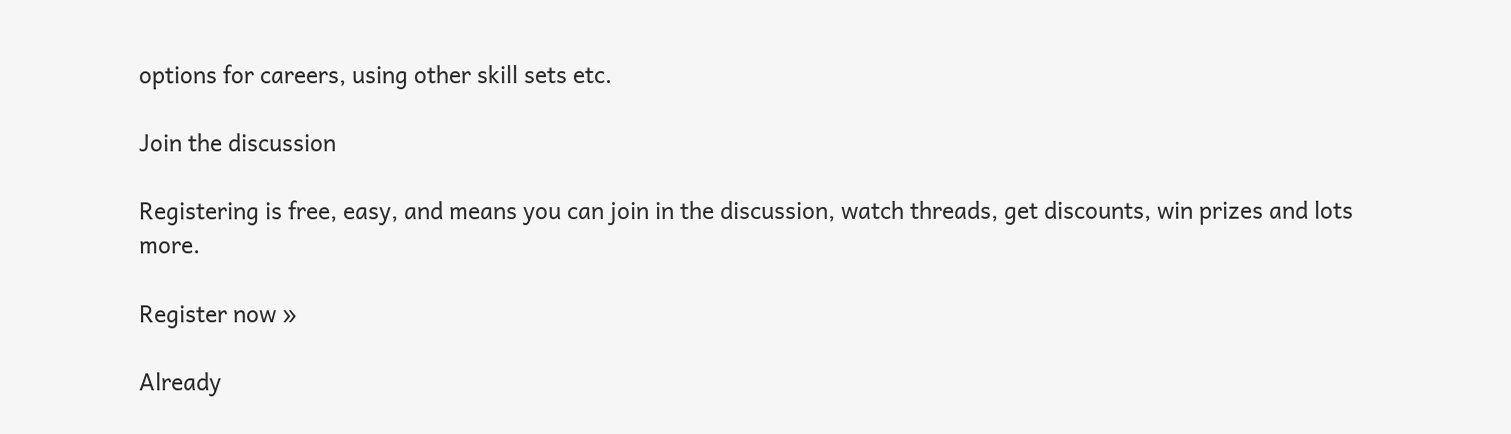options for careers, using other skill sets etc.

Join the discussion

Registering is free, easy, and means you can join in the discussion, watch threads, get discounts, win prizes and lots more.

Register now »

Already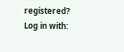registered? Log in with: